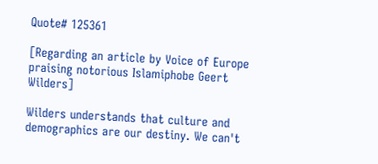Quote# 125361

[Regarding an article by Voice of Europe praising notorious Islamiphobe Geert Wilders]

Wilders understands that culture and demographics are our destiny. We can't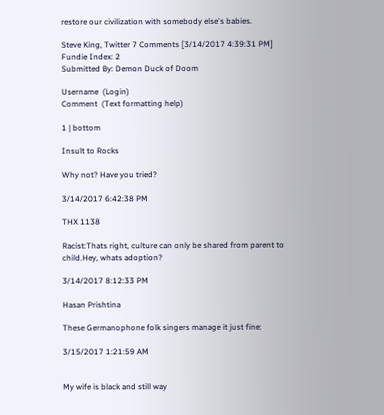restore our civilization with somebody else's babies.

Steve King, Twitter 7 Comments [3/14/2017 4:39:31 PM]
Fundie Index: 2
Submitted By: Demon Duck of Doom

Username  (Login)
Comment  (Text formatting help)

1 | bottom

Insult to Rocks

Why not? Have you tried?

3/14/2017 6:42:38 PM

THX 1138

Racist:Thats right, culture can only be shared from parent to child.Hey, whats adoption?

3/14/2017 8:12:33 PM

Hasan Prishtina

These Germanophone folk singers manage it just fine:

3/15/2017 1:21:59 AM


My wife is black and still way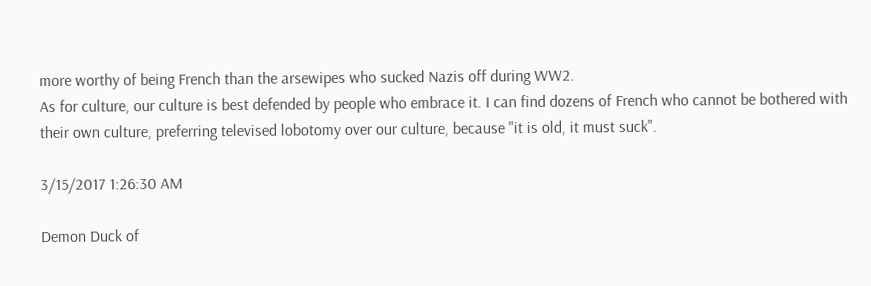more worthy of being French than the arsewipes who sucked Nazis off during WW2.
As for culture, our culture is best defended by people who embrace it. I can find dozens of French who cannot be bothered with their own culture, preferring televised lobotomy over our culture, because "it is old, it must suck".

3/15/2017 1:26:30 AM

Demon Duck of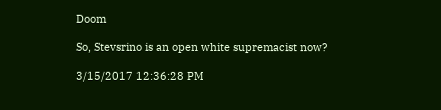Doom

So, Stevsrino is an open white supremacist now?

3/15/2017 12:36:28 PM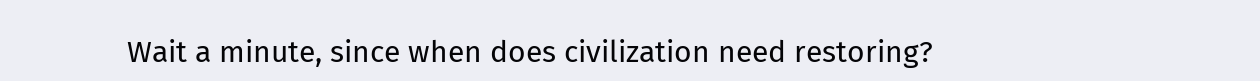Wait a minute, since when does civilization need restoring?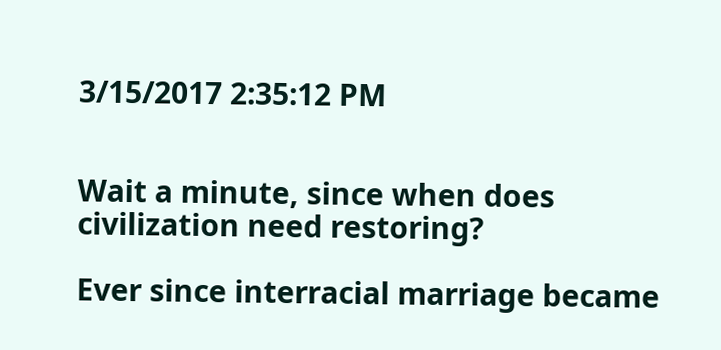3/15/2017 2:35:12 PM


Wait a minute, since when does civilization need restoring?

Ever since interracial marriage became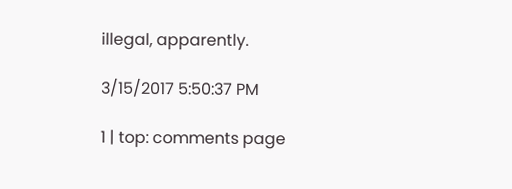illegal, apparently.

3/15/2017 5:50:37 PM

1 | top: comments page